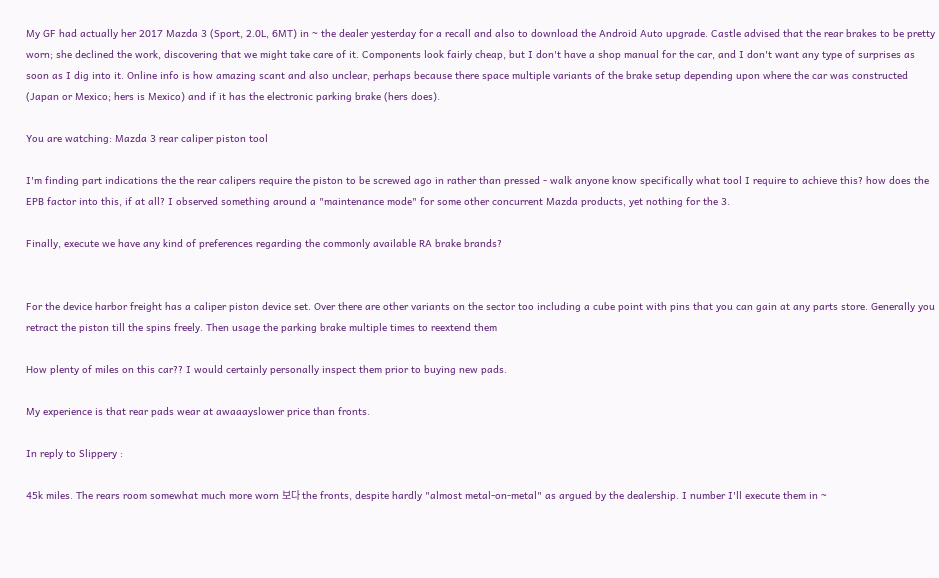My GF had actually her 2017 Mazda 3 (Sport, 2.0L, 6MT) in ~ the dealer yesterday for a recall and also to download the Android Auto upgrade. Castle advised that the rear brakes to be pretty worn; she declined the work, discovering that we might take care of it. Components look fairly cheap, but I don't have a shop manual for the car, and I don't want any type of surprises as soon as I dig into it. Online info is how amazing scant and also unclear, perhaps because there space multiple variants of the brake setup depending upon where the car was constructed (Japan or Mexico; hers is Mexico) and if it has the electronic parking brake (hers does).

You are watching: Mazda 3 rear caliper piston tool

I'm finding part indications the the rear calipers require the piston to be screwed ago in rather than pressed - walk anyone know specifically what tool I require to achieve this? how does the EPB factor into this, if at all? I observed something around a "maintenance mode" for some other concurrent Mazda products, yet nothing for the 3.

Finally, execute we have any kind of preferences regarding the commonly available RA brake brands?


For the device harbor freight has a caliper piston device set. Over there are other variants on the sector too including a cube point with pins that you can gain at any parts store. Generally you retract the piston till the spins freely. Then usage the parking brake multiple times to reextend them

How plenty of miles on this car?? I would certainly personally inspect them prior to buying new pads.

My experience is that rear pads wear at awaaayslower price than fronts.

In reply to Slippery :

45k miles. The rears room somewhat much more worn 보다 the fronts, despite hardly "almost metal-on-metal" as argued by the dealership. I number I'll execute them in ~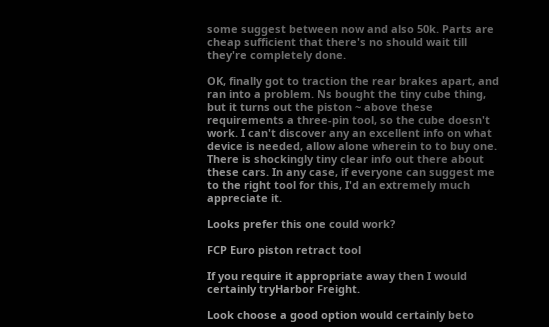some suggest between now and also 50k. Parts are cheap sufficient that there's no should wait till they're completely done.

OK, finally got to traction the rear brakes apart, and ran into a problem. Ns bought the tiny cube thing, but it turns out the piston ~ above these requirements a three-pin tool, so the cube doesn't work. I can't discover any an excellent info on what device is needed, allow alone wherein to to buy one. There is shockingly tiny clear info out there about these cars. In any case, if everyone can suggest me to the right tool for this, I'd an extremely much appreciate it.

Looks prefer this one could work?

FCP Euro piston retract tool

If you require it appropriate away then I would certainly tryHarbor Freight.

Look choose a good option would certainly beto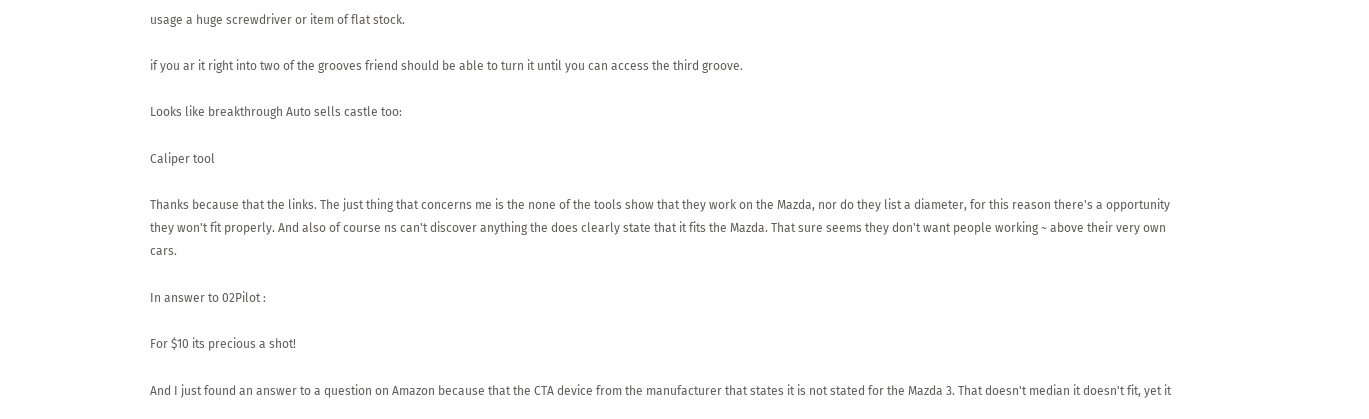usage a huge screwdriver or item of flat stock.

if you ar it right into two of the grooves friend should be able to turn it until you can access the third groove.

Looks like breakthrough Auto sells castle too:

Caliper tool

Thanks because that the links. The just thing that concerns me is the none of the tools show that they work on the Mazda, nor do they list a diameter, for this reason there's a opportunity they won't fit properly. And also of course ns can't discover anything the does clearly state that it fits the Mazda. That sure seems they don't want people working ~ above their very own cars.

In answer to 02Pilot :

For $10 its precious a shot!

And I just found an answer to a question on Amazon because that the CTA device from the manufacturer that states it is not stated for the Mazda 3. That doesn't median it doesn't fit, yet it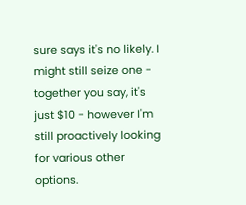sure says it's no likely. I might still seize one - together you say, it's just $10 - however I'm still proactively looking for various other options.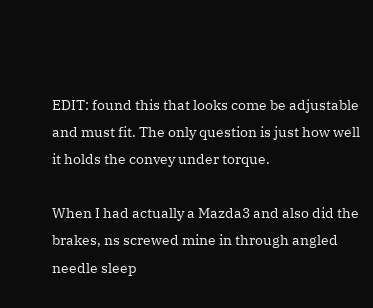EDIT: found this that looks come be adjustable and must fit. The only question is just how well it holds the convey under torque.

When I had actually a Mazda3 and also did the brakes, ns screwed mine in through angled needle sleep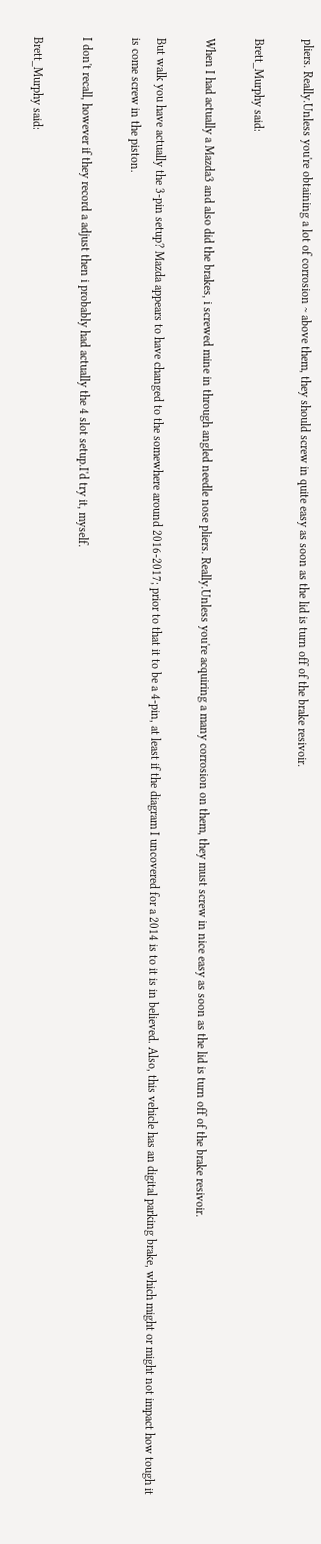pliers. Really.Unless you're obtaining a lot of corrosion ~ above them, they should screw in quite easy as soon as the lid is turn off of the brake resivoir.

Brett_Murphy said:

When I had actually a Mazda3 and also did the brakes, i screwed mine in through angled needle nose pliers. Really.Unless you're acquiring a many corrosion on them, they must screw in nice easy as soon as the lid is turn off of the brake resivoir.

But walk you have actually the 3-pin setup? Mazda appears to have changed to the somewhere around 2016-2017; prior to that it to be a 4-pin, at least if the diagram I uncovered for a 2014 is to it is in believed. Also, this vehicle has an digital parking brake, which might or might not impact how tough it is come screw in the piston.

I don't recall, however if they record a adjust then i probably had actually the 4 slot setup.I'd try it, myself.

Brett_Murphy said: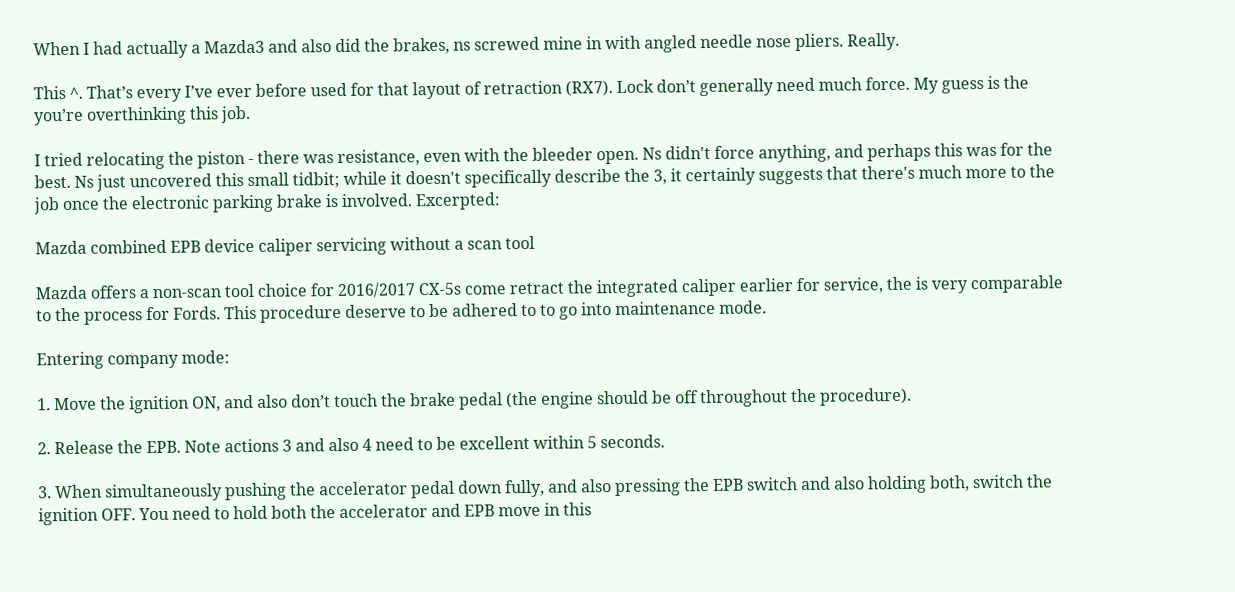When I had actually a Mazda3 and also did the brakes, ns screwed mine in with angled needle nose pliers. Really.

This ^. That’s every I’ve ever before used for that layout of retraction (RX7). Lock don’t generally need much force. My guess is the you’re overthinking this job.

I tried relocating the piston - there was resistance, even with the bleeder open. Ns didn't force anything, and perhaps this was for the best. Ns just uncovered this small tidbit; while it doesn't specifically describe the 3, it certainly suggests that there's much more to the job once the electronic parking brake is involved. Excerpted:

Mazda combined EPB device caliper servicing without a scan tool

Mazda offers a non-scan tool choice for 2016/2017 CX-5s come retract the integrated caliper earlier for service, the is very comparable to the process for Fords. This procedure deserve to be adhered to to go into maintenance mode.

Entering company mode:

1. Move the ignition ON, and also don’t touch the brake pedal (the engine should be off throughout the procedure).

2. Release the EPB. Note actions 3 and also 4 need to be excellent within 5 seconds.

3. When simultaneously pushing the accelerator pedal down fully, and also pressing the EPB switch and also holding both, switch the ignition OFF. You need to hold both the accelerator and EPB move in this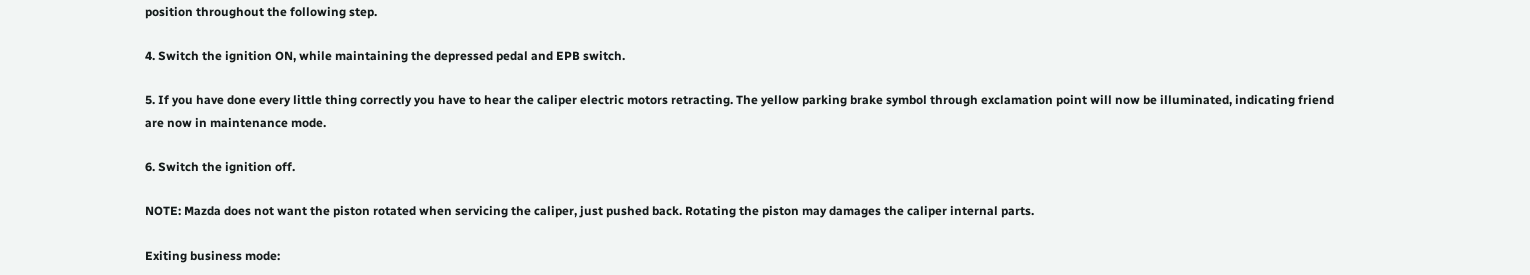position throughout the following step.

4. Switch the ignition ON, while maintaining the depressed pedal and EPB switch.

5. If you have done every little thing correctly you have to hear the caliper electric motors retracting. The yellow parking brake symbol through exclamation point will now be illuminated, indicating friend are now in maintenance mode.

6. Switch the ignition off.

NOTE: Mazda does not want the piston rotated when servicing the caliper, just pushed back. Rotating the piston may damages the caliper internal parts.

Exiting business mode: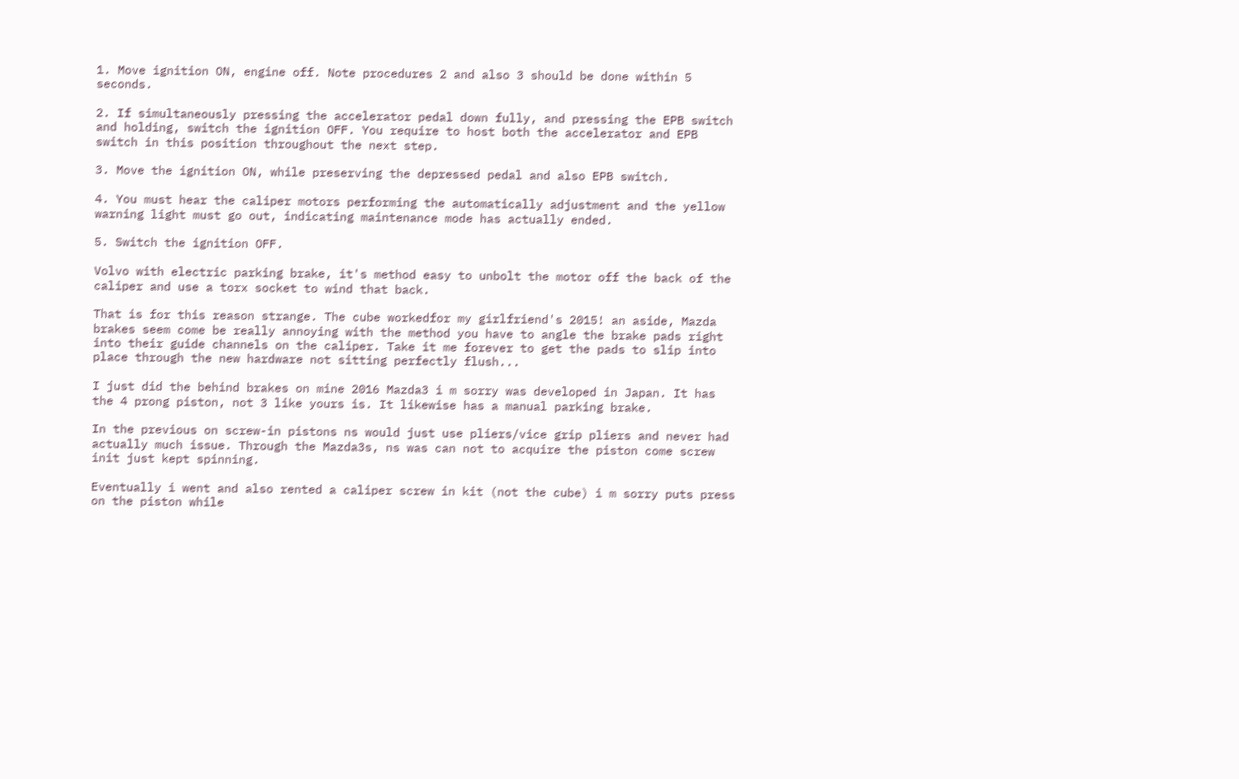1. Move ignition ON, engine off. Note procedures 2 and also 3 should be done within 5 seconds.

2. If simultaneously pressing the accelerator pedal down fully, and pressing the EPB switch and holding, switch the ignition OFF. You require to host both the accelerator and EPB switch in this position throughout the next step.

3. Move the ignition ON, while preserving the depressed pedal and also EPB switch.

4. You must hear the caliper motors performing the automatically adjustment and the yellow warning light must go out, indicating maintenance mode has actually ended.

5. Switch the ignition OFF.

Volvo with electric parking brake, it's method easy to unbolt the motor off the back of the caliper and use a torx socket to wind that back.

That is for this reason strange. The cube workedfor my girlfriend's 2015! an aside, Mazda brakes seem come be really annoying with the method you have to angle the brake pads right into their guide channels on the caliper. Take it me forever to get the pads to slip into place through the new hardware not sitting perfectly flush...

I just did the behind brakes on mine 2016 Mazda3 i m sorry was developed in Japan. It has the 4 prong piston, not 3 like yours is. It likewise has a manual parking brake.

In the previous on screw-in pistons ns would just use pliers/vice grip pliers and never had actually much issue. Through the Mazda3s, ns was can not to acquire the piston come screw init just kept spinning.

Eventually i went and also rented a caliper screw in kit (not the cube) i m sorry puts press on the piston while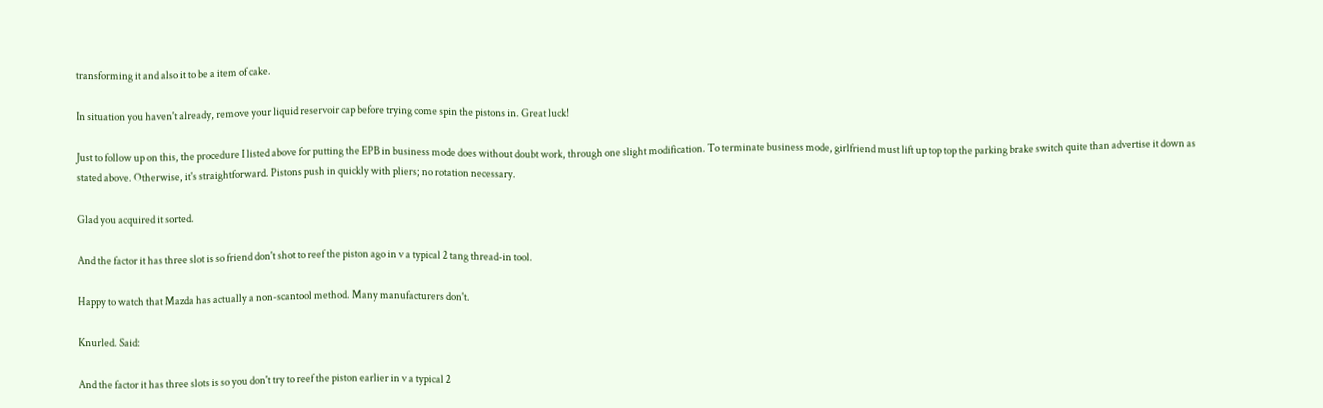transforming it and also it to be a item of cake.

In situation you haven't already, remove your liquid reservoir cap before trying come spin the pistons in. Great luck!

Just to follow up on this, the procedure I listed above for putting the EPB in business mode does without doubt work, through one slight modification. To terminate business mode, girlfriend must lift up top top the parking brake switch quite than advertise it down as stated above. Otherwise, it's straightforward. Pistons push in quickly with pliers; no rotation necessary.

Glad you acquired it sorted.

And the factor it has three slot is so friend don't shot to reef the piston ago in v a typical 2 tang thread-in tool.

Happy to watch that Mazda has actually a non-scantool method. Many manufacturers don't.

Knurled. Said:

And the factor it has three slots is so you don't try to reef the piston earlier in v a typical 2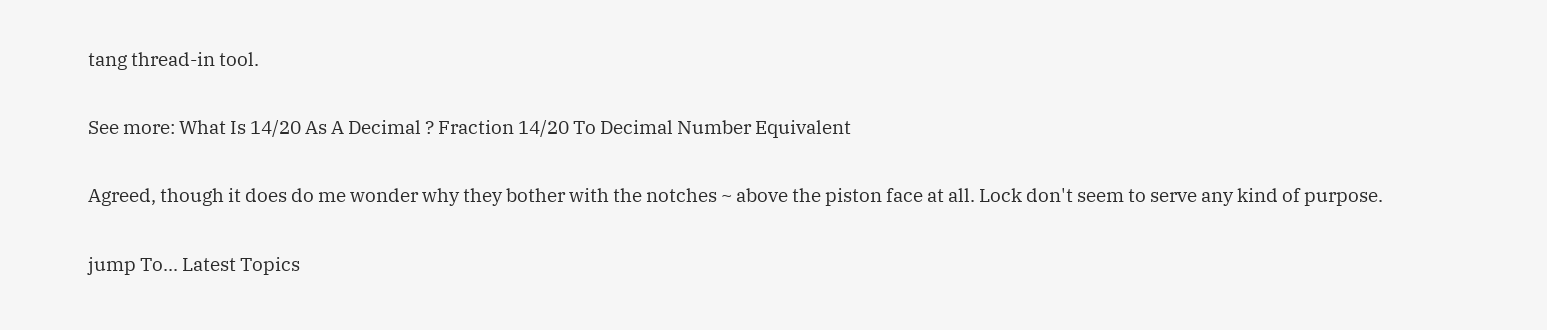tang thread-in tool.

See more: What Is 14/20 As A Decimal ? Fraction 14/20 To Decimal Number Equivalent

Agreed, though it does do me wonder why they bother with the notches ~ above the piston face at all. Lock don't seem to serve any kind of purpose.

jump To... Latest Topics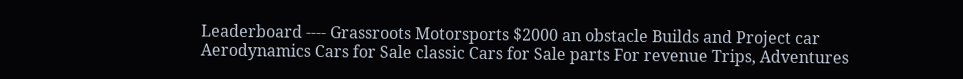Leaderboard ---- Grassroots Motorsports $2000 an obstacle Builds and Project car Aerodynamics Cars for Sale classic Cars for Sale parts For revenue Trips, Adventures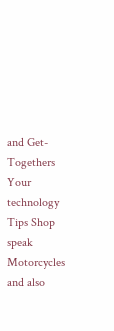and Get-Togethers Your technology Tips Shop speak Motorcycles and also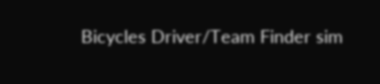Bicycles Driver/Team Finder sim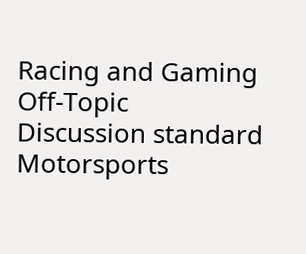Racing and Gaming Off-Topic Discussion standard Motorsports